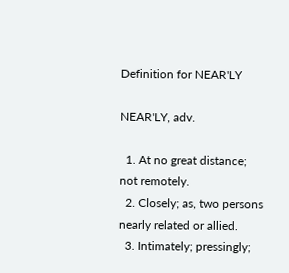Definition for NEAR'LY

NEAR'LY, adv.

  1. At no great distance; not remotely.
  2. Closely; as, two persons nearly related or allied.
  3. Intimately; pressingly;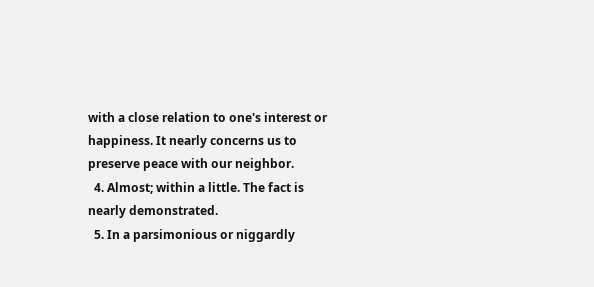with a close relation to one's interest or happiness. It nearly concerns us to preserve peace with our neighbor.
  4. Almost; within a little. The fact is nearly demonstrated.
  5. In a parsimonious or niggardly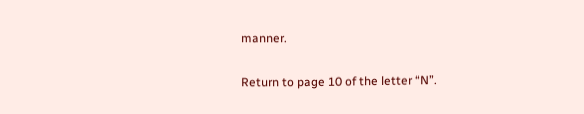manner.

Return to page 10 of the letter “N”.